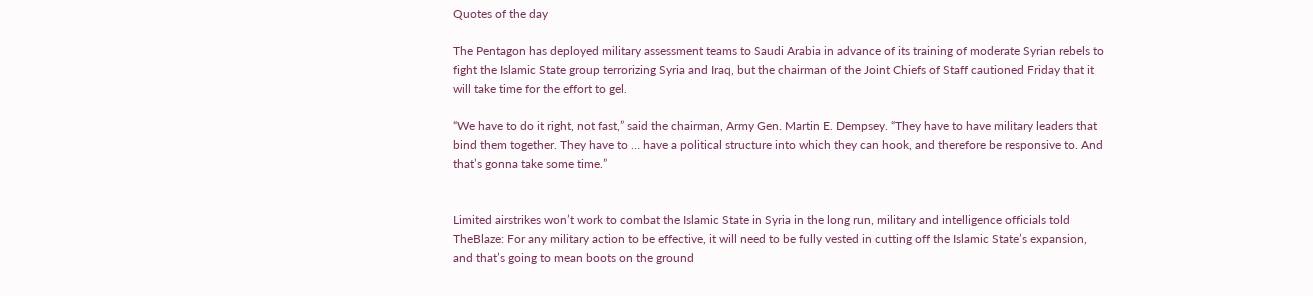Quotes of the day

The Pentagon has deployed military assessment teams to Saudi Arabia in advance of its training of moderate Syrian rebels to fight the Islamic State group terrorizing Syria and Iraq, but the chairman of the Joint Chiefs of Staff cautioned Friday that it will take time for the effort to gel.

“We have to do it right, not fast,” said the chairman, Army Gen. Martin E. Dempsey. “They have to have military leaders that bind them together. They have to … have a political structure into which they can hook, and therefore be responsive to. And that’s gonna take some time.”


Limited airstrikes won’t work to combat the Islamic State in Syria in the long run, military and intelligence officials told TheBlaze: For any military action to be effective, it will need to be fully vested in cutting off the Islamic State’s expansion, and that’s going to mean boots on the ground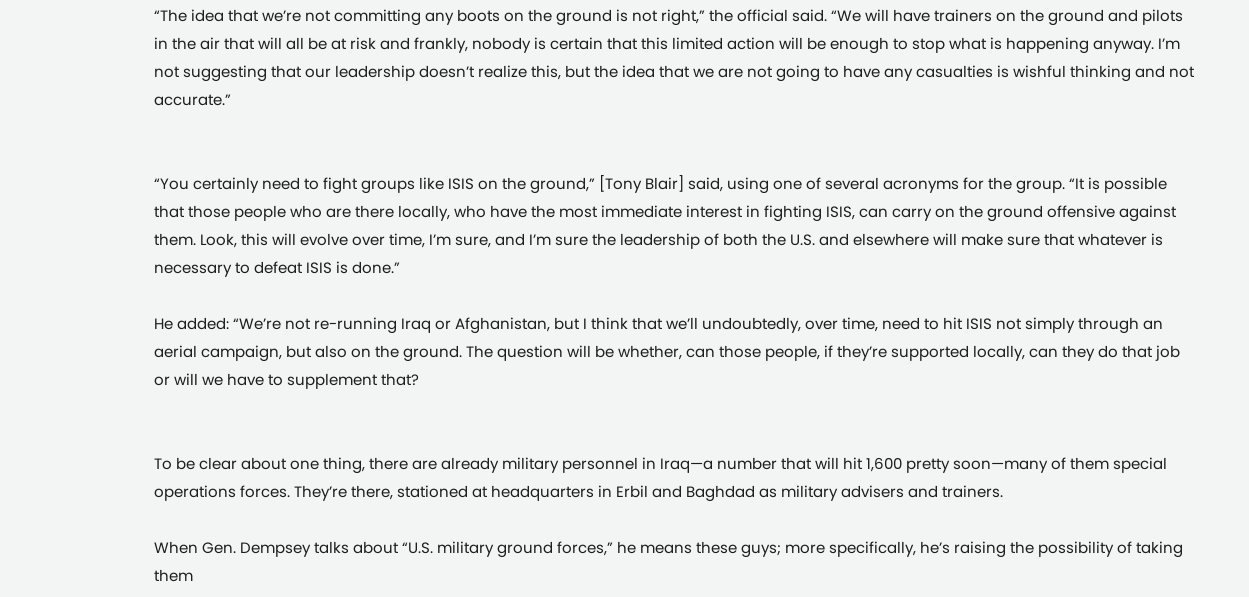“The idea that we’re not committing any boots on the ground is not right,” the official said. “We will have trainers on the ground and pilots in the air that will all be at risk and frankly, nobody is certain that this limited action will be enough to stop what is happening anyway. I’m not suggesting that our leadership doesn’t realize this, but the idea that we are not going to have any casualties is wishful thinking and not accurate.”


“You certainly need to fight groups like ISIS on the ground,” [Tony Blair] said, using one of several acronyms for the group. “It is possible that those people who are there locally, who have the most immediate interest in fighting ISIS, can carry on the ground offensive against them. Look, this will evolve over time, I’m sure, and I’m sure the leadership of both the U.S. and elsewhere will make sure that whatever is necessary to defeat ISIS is done.”

He added: “We’re not re-running Iraq or Afghanistan, but I think that we’ll undoubtedly, over time, need to hit ISIS not simply through an aerial campaign, but also on the ground. The question will be whether, can those people, if they’re supported locally, can they do that job or will we have to supplement that?


To be clear about one thing, there are already military personnel in Iraq—a number that will hit 1,600 pretty soon—many of them special operations forces. They’re there, stationed at headquarters in Erbil and Baghdad as military advisers and trainers.

When Gen. Dempsey talks about “U.S. military ground forces,” he means these guys; more specifically, he’s raising the possibility of taking them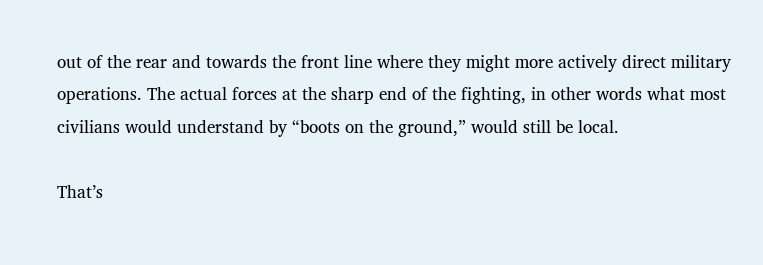out of the rear and towards the front line where they might more actively direct military operations. The actual forces at the sharp end of the fighting, in other words what most civilians would understand by “boots on the ground,” would still be local.

That’s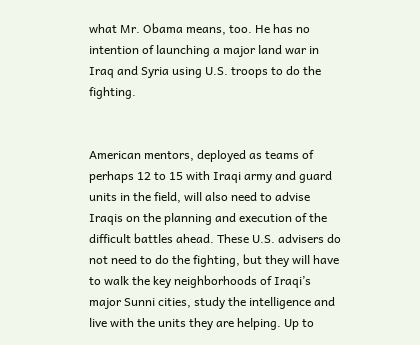what Mr. Obama means, too. He has no intention of launching a major land war in Iraq and Syria using U.S. troops to do the fighting.


American mentors, deployed as teams of perhaps 12 to 15 with Iraqi army and guard units in the field, will also need to advise Iraqis on the planning and execution of the difficult battles ahead. These U.S. advisers do not need to do the fighting, but they will have to walk the key neighborhoods of Iraqi’s major Sunni cities, study the intelligence and live with the units they are helping. Up to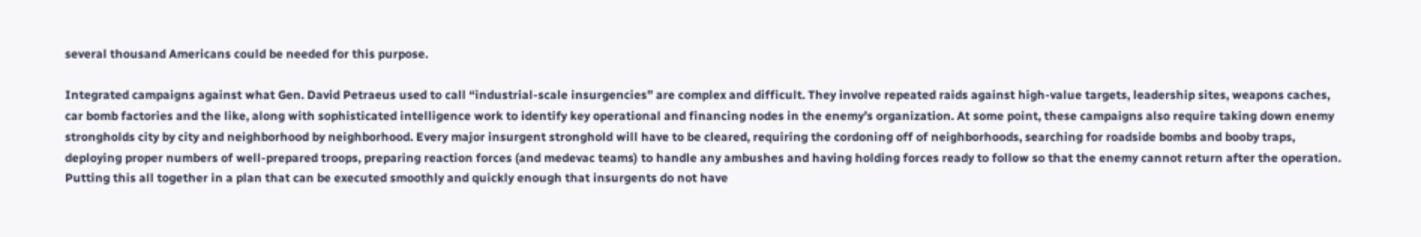several thousand Americans could be needed for this purpose.

Integrated campaigns against what Gen. David Petraeus used to call “industrial-scale insurgencies” are complex and difficult. They involve repeated raids against high-value targets, leadership sites, weapons caches, car bomb factories and the like, along with sophisticated intelligence work to identify key operational and financing nodes in the enemy’s organization. At some point, these campaigns also require taking down enemy strongholds city by city and neighborhood by neighborhood. Every major insurgent stronghold will have to be cleared, requiring the cordoning off of neighborhoods, searching for roadside bombs and booby traps, deploying proper numbers of well-prepared troops, preparing reaction forces (and medevac teams) to handle any ambushes and having holding forces ready to follow so that the enemy cannot return after the operation. Putting this all together in a plan that can be executed smoothly and quickly enough that insurgents do not have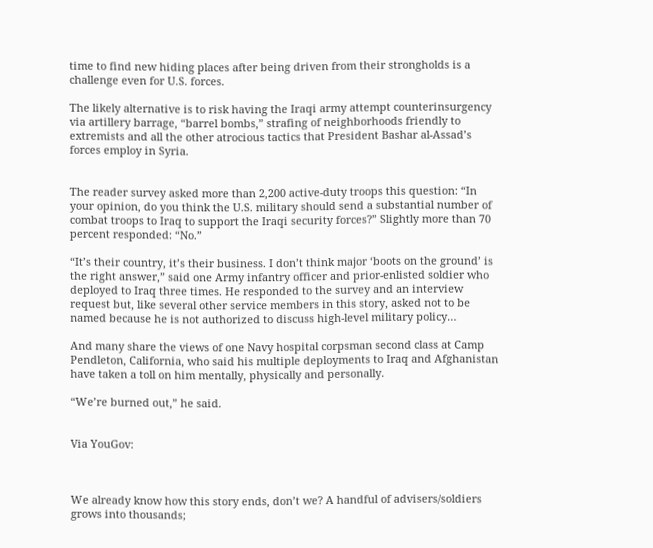time to find new hiding places after being driven from their strongholds is a challenge even for U.S. forces.

The likely alternative is to risk having the Iraqi army attempt counterinsurgency via artillery barrage, “barrel bombs,” strafing of neighborhoods friendly to extremists and all the other atrocious tactics that President Bashar al-Assad’s forces employ in Syria.


The reader survey asked more than 2,200 active-duty troops this question: “In your opinion, do you think the U.S. military should send a substantial number of combat troops to Iraq to support the Iraqi security forces?” Slightly more than 70 percent responded: “No.”

“It’s their country, it’s their business. I don’t think major ‘boots on the ground’ is the right answer,” said one Army infantry officer and prior-enlisted soldier who deployed to Iraq three times. He responded to the survey and an interview request but, like several other service members in this story, asked not to be named because he is not authorized to discuss high-level military policy…

And many share the views of one Navy hospital corpsman second class at Camp Pendleton, California, who said his multiple deployments to Iraq and Afghanistan have taken a toll on him mentally, physically and personally.

“We’re burned out,” he said.


Via YouGov:



We already know how this story ends, don’t we? A handful of advisers/soldiers grows into thousands;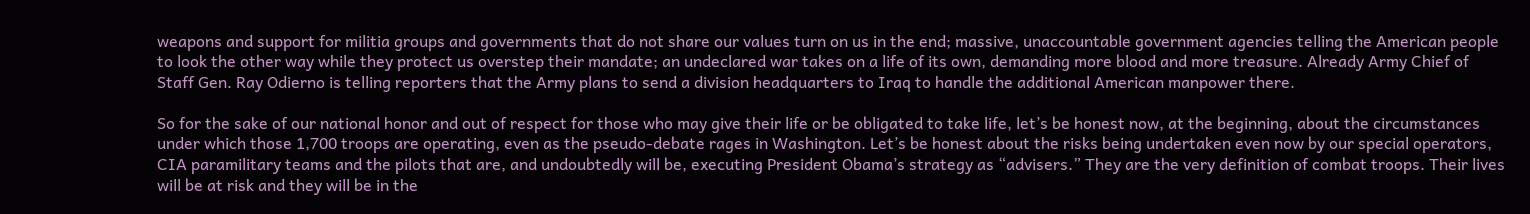weapons and support for militia groups and governments that do not share our values turn on us in the end; massive, unaccountable government agencies telling the American people to look the other way while they protect us overstep their mandate; an undeclared war takes on a life of its own, demanding more blood and more treasure. Already Army Chief of Staff Gen. Ray Odierno is telling reporters that the Army plans to send a division headquarters to Iraq to handle the additional American manpower there.

So for the sake of our national honor and out of respect for those who may give their life or be obligated to take life, let’s be honest now, at the beginning, about the circumstances under which those 1,700 troops are operating, even as the pseudo-debate rages in Washington. Let’s be honest about the risks being undertaken even now by our special operators, CIA paramilitary teams and the pilots that are, and undoubtedly will be, executing President Obama’s strategy as “advisers.” They are the very definition of combat troops. Their lives will be at risk and they will be in the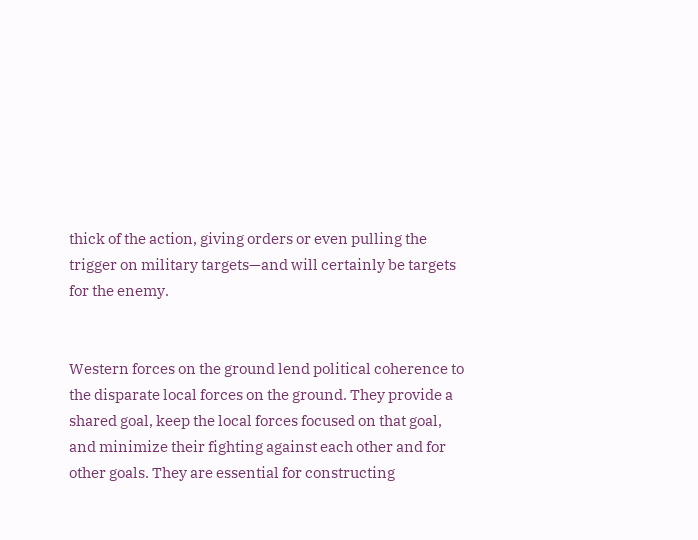thick of the action, giving orders or even pulling the trigger on military targets—and will certainly be targets for the enemy.


Western forces on the ground lend political coherence to the disparate local forces on the ground. They provide a shared goal, keep the local forces focused on that goal, and minimize their fighting against each other and for other goals. They are essential for constructing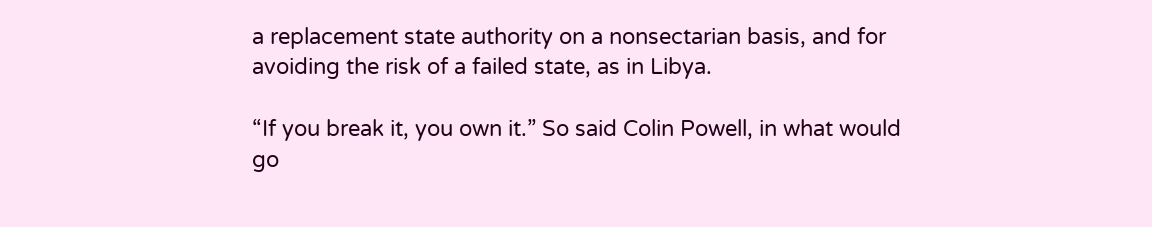a replacement state authority on a nonsectarian basis, and for avoiding the risk of a failed state, as in Libya.

“If you break it, you own it.” So said Colin Powell, in what would go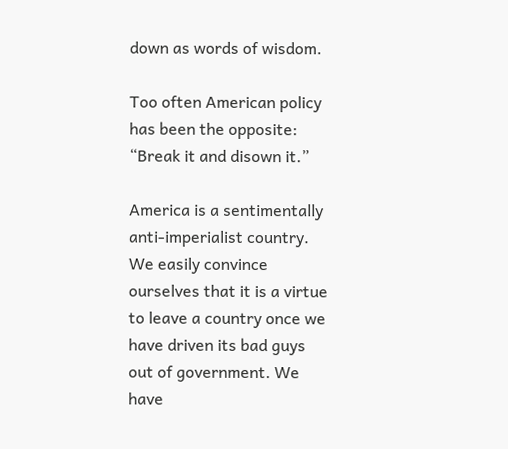down as words of wisdom.

Too often American policy has been the opposite: “Break it and disown it.”

America is a sentimentally anti-imperialist country. We easily convince ourselves that it is a virtue to leave a country once we have driven its bad guys out of government. We have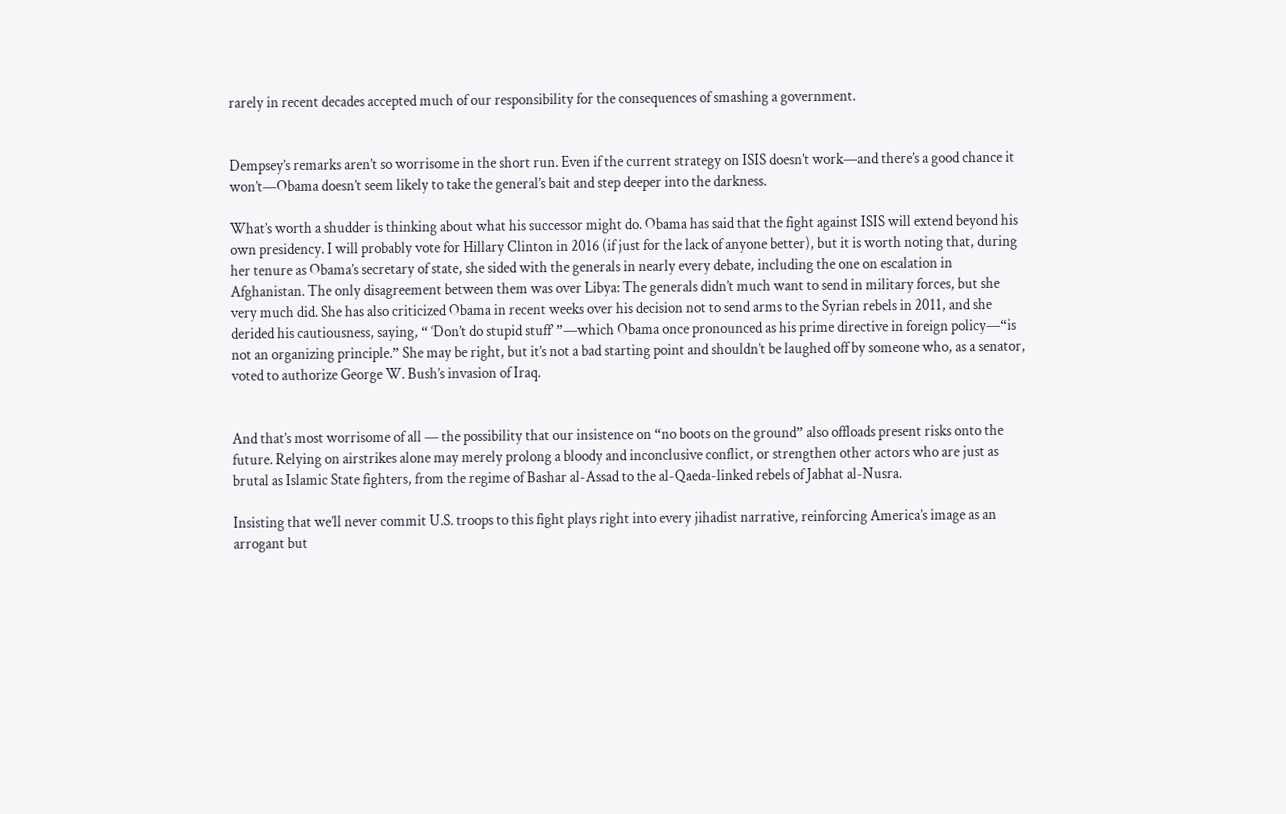rarely in recent decades accepted much of our responsibility for the consequences of smashing a government.


Dempsey’s remarks aren’t so worrisome in the short run. Even if the current strategy on ISIS doesn’t work—and there’s a good chance it won’t—Obama doesn’t seem likely to take the general’s bait and step deeper into the darkness.

What’s worth a shudder is thinking about what his successor might do. Obama has said that the fight against ISIS will extend beyond his own presidency. I will probably vote for Hillary Clinton in 2016 (if just for the lack of anyone better), but it is worth noting that, during her tenure as Obama’s secretary of state, she sided with the generals in nearly every debate, including the one on escalation in Afghanistan. The only disagreement between them was over Libya: The generals didn’t much want to send in military forces, but she very much did. She has also criticized Obama in recent weeks over his decision not to send arms to the Syrian rebels in 2011, and she derided his cautiousness, saying, “ ‘Don’t do stupid stuff’ ”—which Obama once pronounced as his prime directive in foreign policy—“is not an organizing principle.” She may be right, but it’s not a bad starting point and shouldn’t be laughed off by someone who, as a senator, voted to authorize George W. Bush’s invasion of Iraq.


And that’s most worrisome of all — the possibility that our insistence on “no boots on the ground” also offloads present risks onto the future. Relying on airstrikes alone may merely prolong a bloody and inconclusive conflict, or strengthen other actors who are just as brutal as Islamic State fighters, from the regime of Bashar al-Assad to the al-Qaeda-linked rebels of Jabhat al-Nusra.

Insisting that we’ll never commit U.S. troops to this fight plays right into every jihadist narrative, reinforcing America’s image as an arrogant but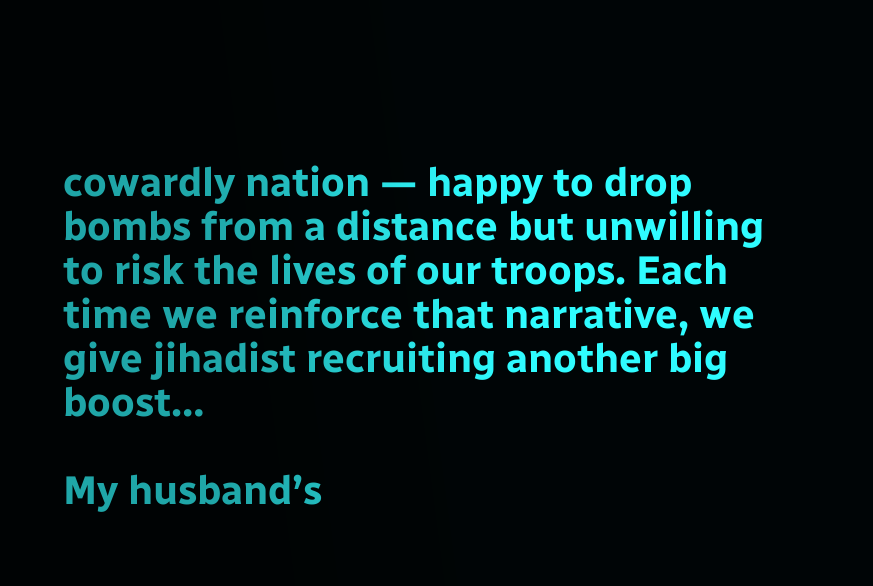cowardly nation — happy to drop bombs from a distance but unwilling to risk the lives of our troops. Each time we reinforce that narrative, we give jihadist recruiting another big boost…

My husband’s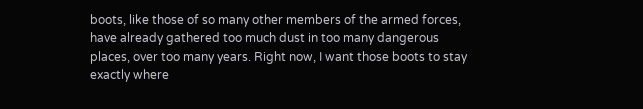boots, like those of so many other members of the armed forces, have already gathered too much dust in too many dangerous places, over too many years. Right now, I want those boots to stay exactly where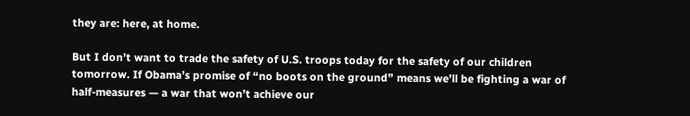they are: here, at home.

But I don’t want to trade the safety of U.S. troops today for the safety of our children tomorrow. If Obama’s promise of “no boots on the ground” means we’ll be fighting a war of half-measures — a war that won’t achieve our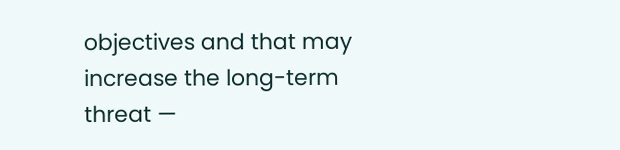objectives and that may increase the long-term threat —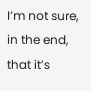I’m not sure, in the end, that it’s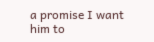a promise I want him to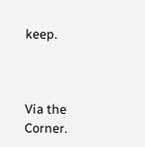keep.



Via the Corner.